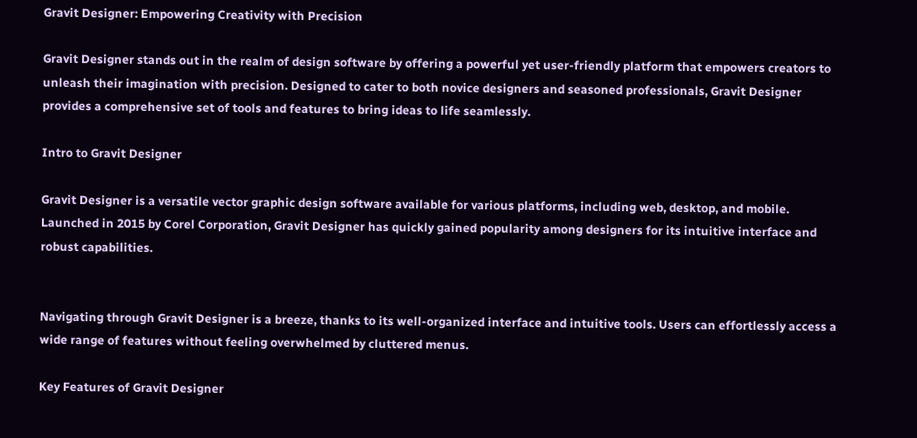Gravit Designer: Empowering Creativity with Precision

Gravit Designer stands out in the realm of design software by offering a powerful yet user-friendly platform that empowers creators to unleash their imagination with precision. Designed to cater to both novice designers and seasoned professionals, Gravit Designer provides a comprehensive set of tools and features to bring ideas to life seamlessly.

Intro to Gravit Designer

Gravit Designer is a versatile vector graphic design software available for various platforms, including web, desktop, and mobile. Launched in 2015 by Corel Corporation, Gravit Designer has quickly gained popularity among designers for its intuitive interface and robust capabilities.


Navigating through Gravit Designer is a breeze, thanks to its well-organized interface and intuitive tools. Users can effortlessly access a wide range of features without feeling overwhelmed by cluttered menus.

Key Features of Gravit Designer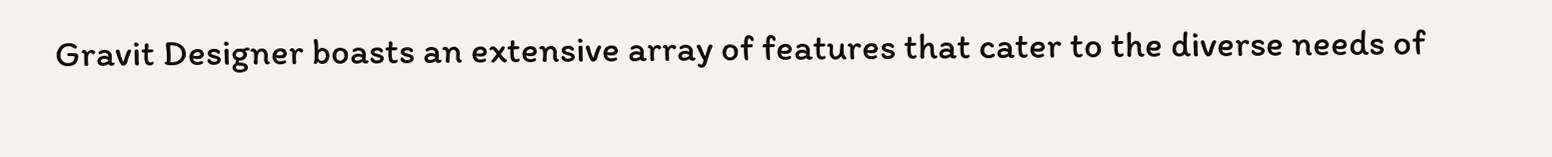Gravit Designer boasts an extensive array of features that cater to the diverse needs of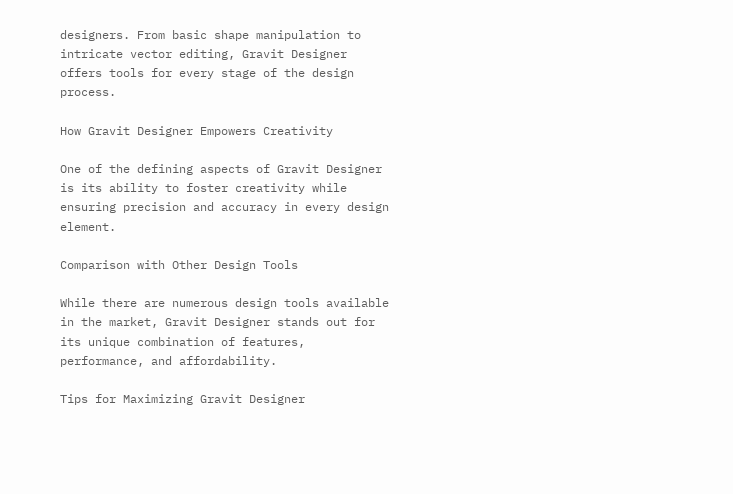designers. From basic shape manipulation to intricate vector editing, Gravit Designer offers tools for every stage of the design process.

How Gravit Designer Empowers Creativity

One of the defining aspects of Gravit Designer is its ability to foster creativity while ensuring precision and accuracy in every design element.

Comparison with Other Design Tools

While there are numerous design tools available in the market, Gravit Designer stands out for its unique combination of features, performance, and affordability.

Tips for Maximizing Gravit Designer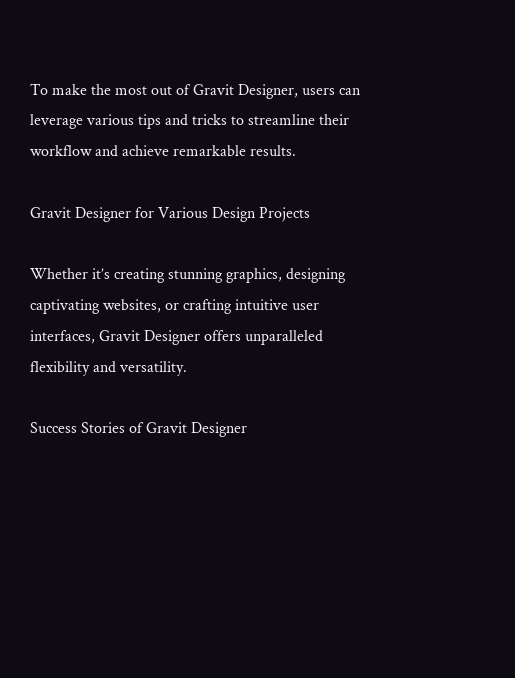To make the most out of Gravit Designer, users can leverage various tips and tricks to streamline their workflow and achieve remarkable results.

Gravit Designer for Various Design Projects

Whether it’s creating stunning graphics, designing captivating websites, or crafting intuitive user interfaces, Gravit Designer offers unparalleled flexibility and versatility.

Success Stories of Gravit Designer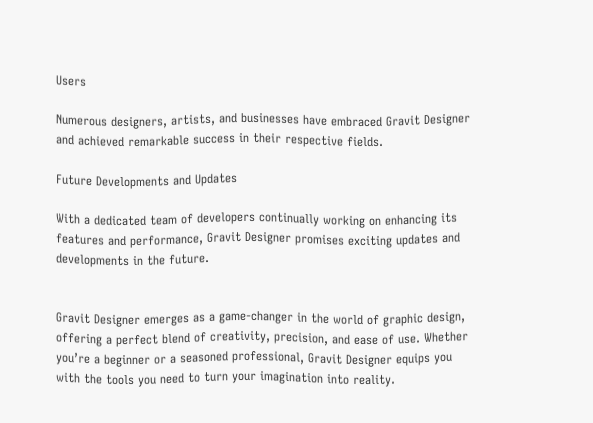Users

Numerous designers, artists, and businesses have embraced Gravit Designer and achieved remarkable success in their respective fields.

Future Developments and Updates

With a dedicated team of developers continually working on enhancing its features and performance, Gravit Designer promises exciting updates and developments in the future.


Gravit Designer emerges as a game-changer in the world of graphic design, offering a perfect blend of creativity, precision, and ease of use. Whether you’re a beginner or a seasoned professional, Gravit Designer equips you with the tools you need to turn your imagination into reality.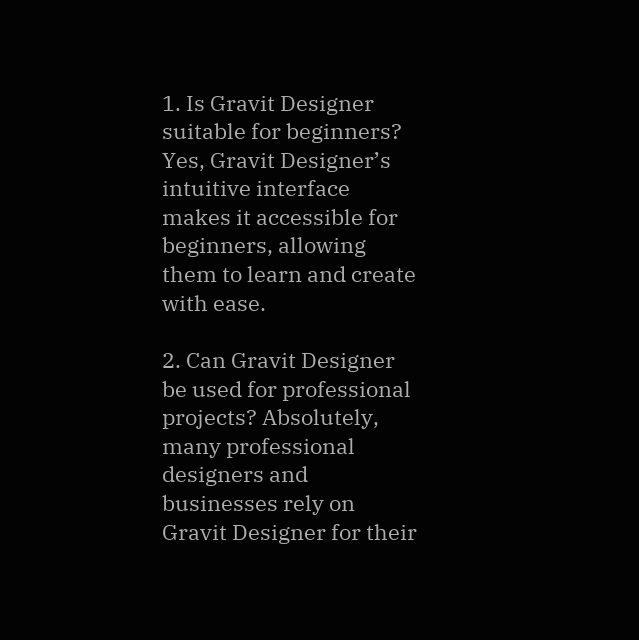1. Is Gravit Designer suitable for beginners? Yes, Gravit Designer’s intuitive interface makes it accessible for beginners, allowing them to learn and create with ease.

2. Can Gravit Designer be used for professional projects? Absolutely, many professional designers and businesses rely on Gravit Designer for their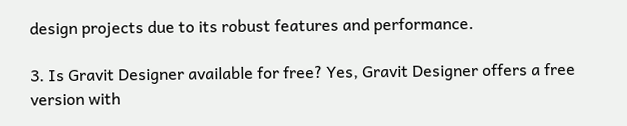design projects due to its robust features and performance.

3. Is Gravit Designer available for free? Yes, Gravit Designer offers a free version with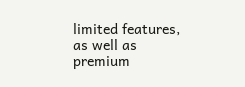limited features, as well as premium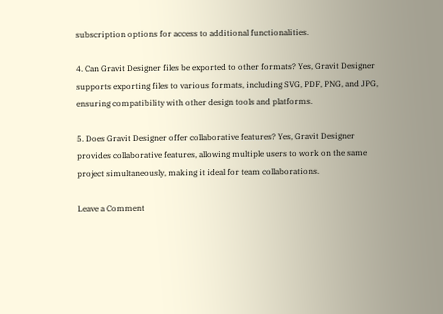subscription options for access to additional functionalities.

4. Can Gravit Designer files be exported to other formats? Yes, Gravit Designer supports exporting files to various formats, including SVG, PDF, PNG, and JPG, ensuring compatibility with other design tools and platforms.

5. Does Gravit Designer offer collaborative features? Yes, Gravit Designer provides collaborative features, allowing multiple users to work on the same project simultaneously, making it ideal for team collaborations.

Leave a Comment